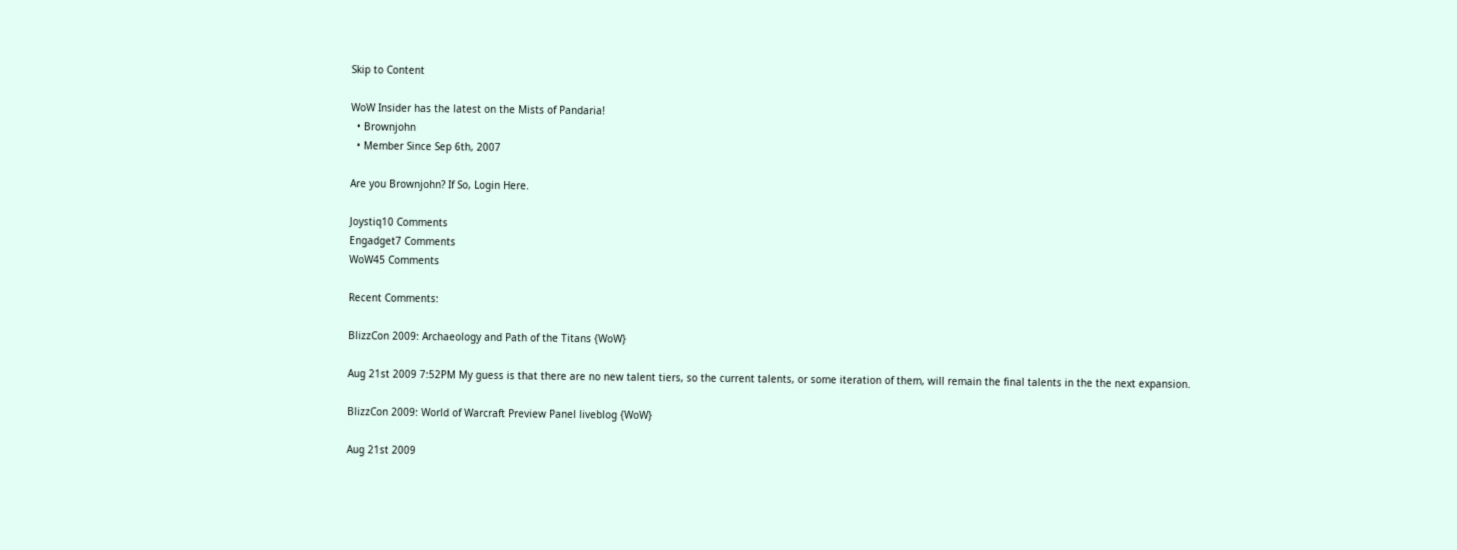Skip to Content

WoW Insider has the latest on the Mists of Pandaria!
  • Brownjohn
  • Member Since Sep 6th, 2007

Are you Brownjohn? If So, Login Here.

Joystiq10 Comments
Engadget7 Comments
WoW45 Comments

Recent Comments:

BlizzCon 2009: Archaeology and Path of the Titans {WoW}

Aug 21st 2009 7:52PM My guess is that there are no new talent tiers, so the current talents, or some iteration of them, will remain the final talents in the the next expansion.

BlizzCon 2009: World of Warcraft Preview Panel liveblog {WoW}

Aug 21st 2009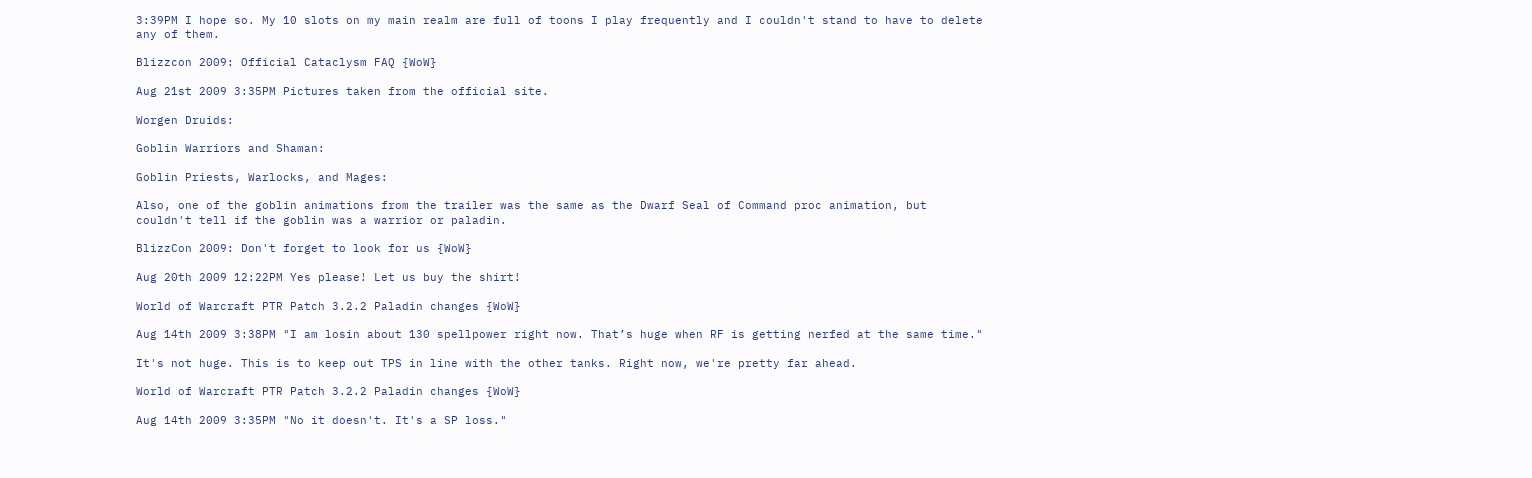3:39PM I hope so. My 10 slots on my main realm are full of toons I play frequently and I couldn't stand to have to delete any of them.

Blizzcon 2009: Official Cataclysm FAQ {WoW}

Aug 21st 2009 3:35PM Pictures taken from the official site.

Worgen Druids:

Goblin Warriors and Shaman:

Goblin Priests, Warlocks, and Mages:

Also, one of the goblin animations from the trailer was the same as the Dwarf Seal of Command proc animation, but couldn't tell if the goblin was a warrior or paladin.

BlizzCon 2009: Don't forget to look for us {WoW}

Aug 20th 2009 12:22PM Yes please! Let us buy the shirt!

World of Warcraft PTR Patch 3.2.2 Paladin changes {WoW}

Aug 14th 2009 3:38PM "I am losin about 130 spellpower right now. That’s huge when RF is getting nerfed at the same time."

It's not huge. This is to keep out TPS in line with the other tanks. Right now, we're pretty far ahead.

World of Warcraft PTR Patch 3.2.2 Paladin changes {WoW}

Aug 14th 2009 3:35PM "No it doesn't. It's a SP loss."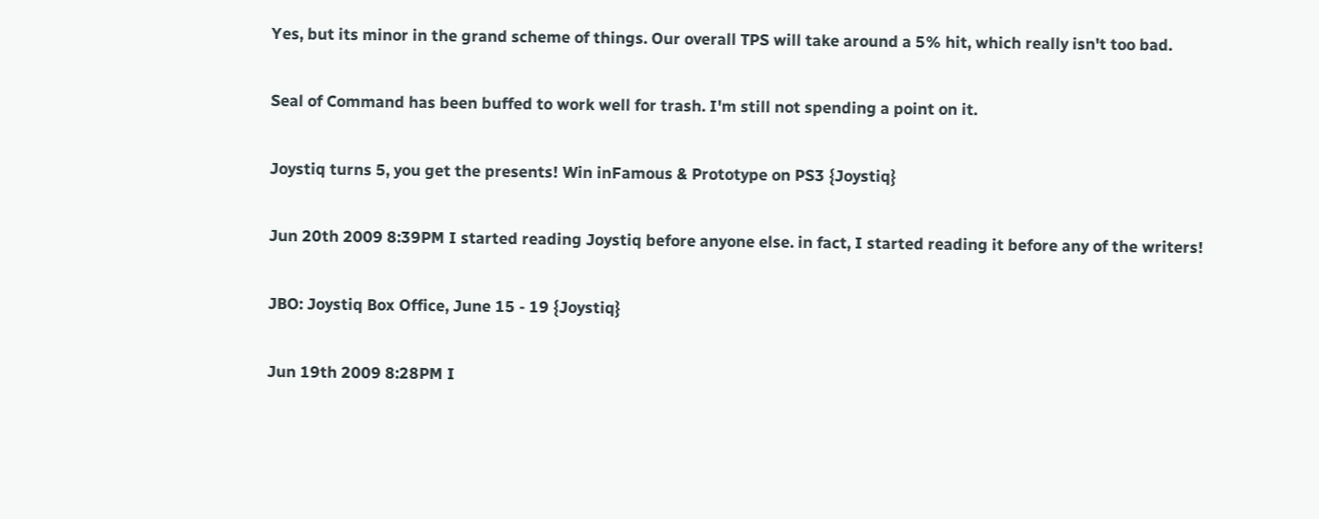Yes, but its minor in the grand scheme of things. Our overall TPS will take around a 5% hit, which really isn't too bad.

Seal of Command has been buffed to work well for trash. I'm still not spending a point on it.

Joystiq turns 5, you get the presents! Win inFamous & Prototype on PS3 {Joystiq}

Jun 20th 2009 8:39PM I started reading Joystiq before anyone else. in fact, I started reading it before any of the writers!

JBO: Joystiq Box Office, June 15 - 19 {Joystiq}

Jun 19th 2009 8:28PM I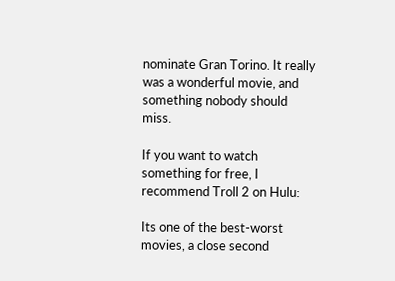nominate Gran Torino. It really was a wonderful movie, and something nobody should miss.

If you want to watch something for free, I recommend Troll 2 on Hulu:

Its one of the best-worst movies, a close second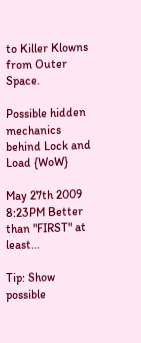to Killer Klowns from Outer Space.

Possible hidden mechanics behind Lock and Load {WoW}

May 27th 2009 8:23PM Better than "FIRST" at least...

Tip: Show possible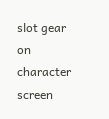slot gear on character screen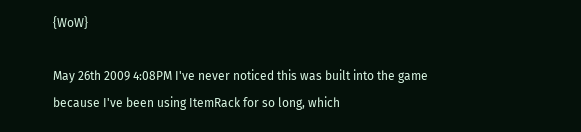{WoW}

May 26th 2009 4:08PM I've never noticed this was built into the game because I've been using ItemRack for so long, which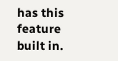has this feature built in.